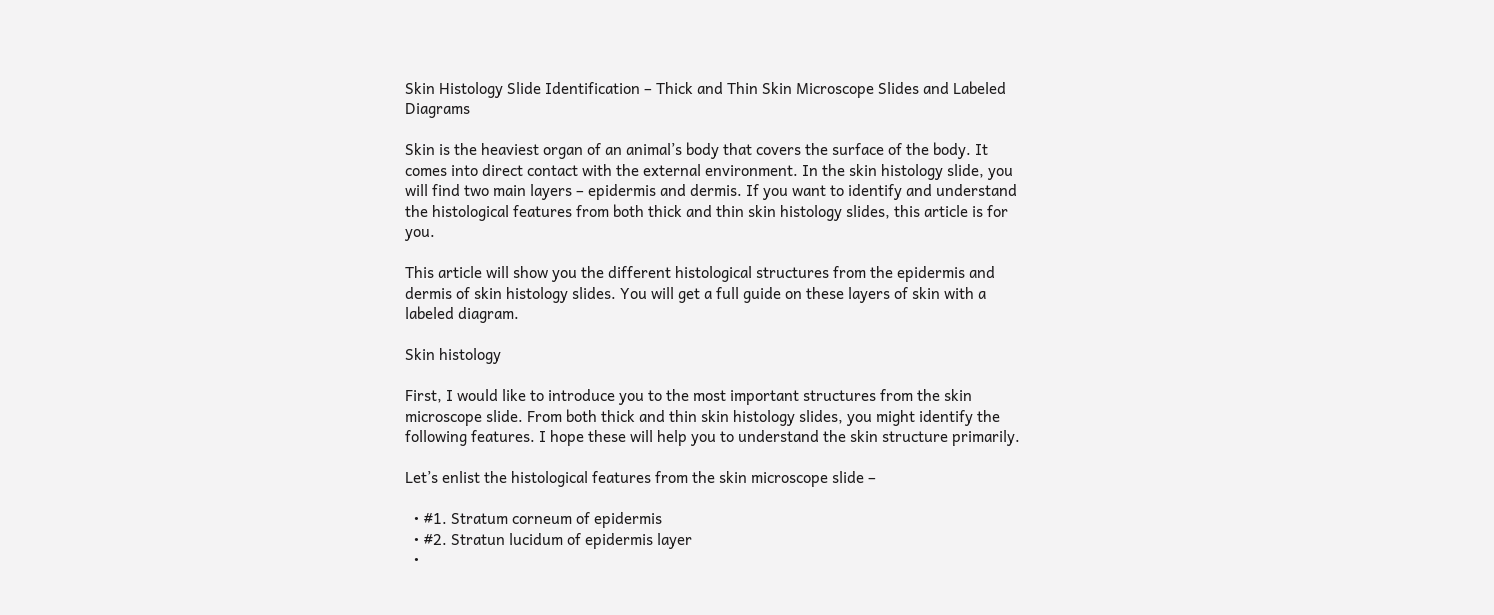Skin Histology Slide Identification – Thick and Thin Skin Microscope Slides and Labeled Diagrams

Skin is the heaviest organ of an animal’s body that covers the surface of the body. It comes into direct contact with the external environment. In the skin histology slide, you will find two main layers – epidermis and dermis. If you want to identify and understand the histological features from both thick and thin skin histology slides, this article is for you.

This article will show you the different histological structures from the epidermis and dermis of skin histology slides. You will get a full guide on these layers of skin with a labeled diagram.

Skin histology

First, I would like to introduce you to the most important structures from the skin microscope slide. From both thick and thin skin histology slides, you might identify the following features. I hope these will help you to understand the skin structure primarily.

Let’s enlist the histological features from the skin microscope slide –

  • #1. Stratum corneum of epidermis
  • #2. Stratun lucidum of epidermis layer
  •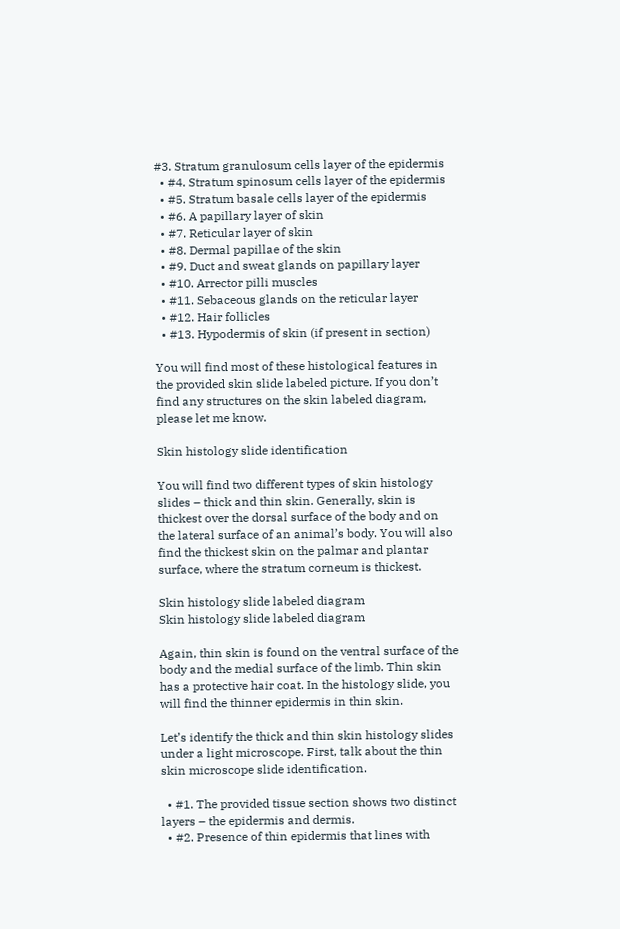#3. Stratum granulosum cells layer of the epidermis
  • #4. Stratum spinosum cells layer of the epidermis
  • #5. Stratum basale cells layer of the epidermis
  • #6. A papillary layer of skin
  • #7. Reticular layer of skin
  • #8. Dermal papillae of the skin
  • #9. Duct and sweat glands on papillary layer
  • #10. Arrector pilli muscles
  • #11. Sebaceous glands on the reticular layer
  • #12. Hair follicles
  • #13. Hypodermis of skin (if present in section)

You will find most of these histological features in the provided skin slide labeled picture. If you don’t find any structures on the skin labeled diagram, please let me know.

Skin histology slide identification

You will find two different types of skin histology slides – thick and thin skin. Generally, skin is thickest over the dorsal surface of the body and on the lateral surface of an animal’s body. You will also find the thickest skin on the palmar and plantar surface, where the stratum corneum is thickest.

Skin histology slide labeled diagram
Skin histology slide labeled diagram

Again, thin skin is found on the ventral surface of the body and the medial surface of the limb. Thin skin has a protective hair coat. In the histology slide, you will find the thinner epidermis in thin skin.

Let’s identify the thick and thin skin histology slides under a light microscope. First, talk about the thin skin microscope slide identification.

  • #1. The provided tissue section shows two distinct layers – the epidermis and dermis.
  • #2. Presence of thin epidermis that lines with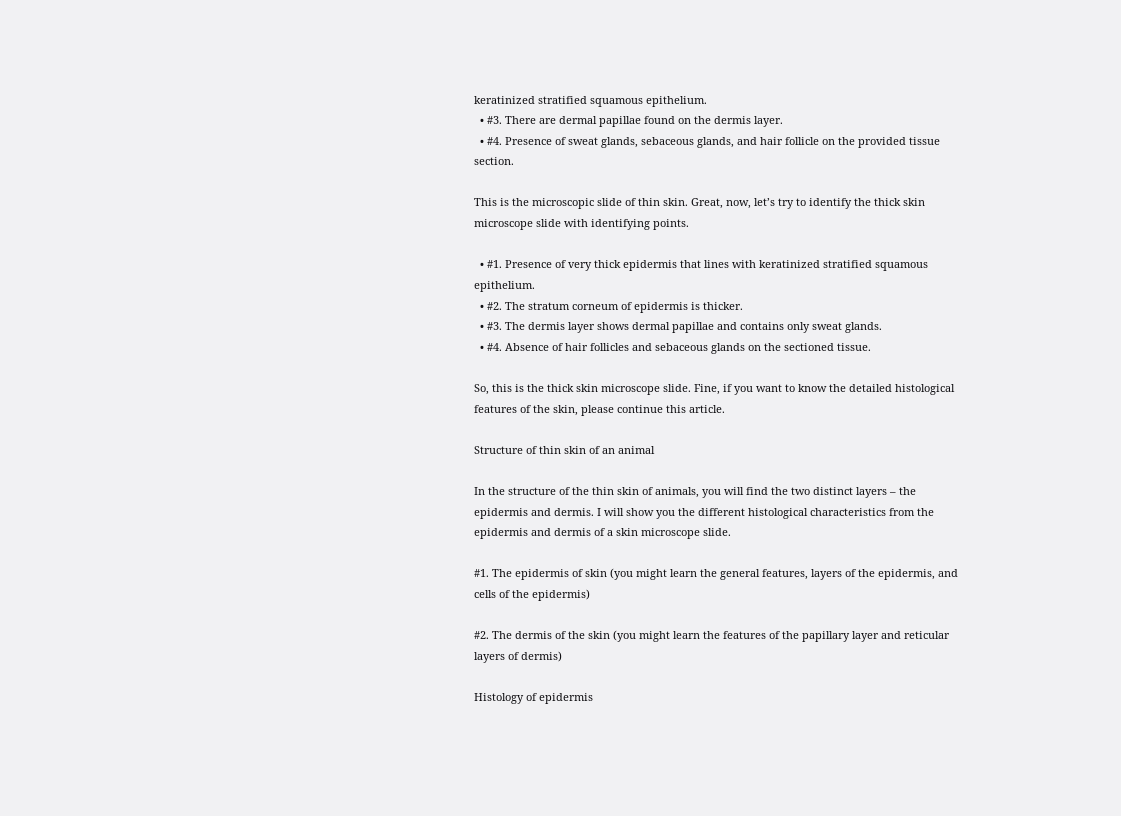keratinized stratified squamous epithelium.
  • #3. There are dermal papillae found on the dermis layer.
  • #4. Presence of sweat glands, sebaceous glands, and hair follicle on the provided tissue section.

This is the microscopic slide of thin skin. Great, now, let’s try to identify the thick skin microscope slide with identifying points.

  • #1. Presence of very thick epidermis that lines with keratinized stratified squamous epithelium.
  • #2. The stratum corneum of epidermis is thicker.
  • #3. The dermis layer shows dermal papillae and contains only sweat glands.
  • #4. Absence of hair follicles and sebaceous glands on the sectioned tissue.

So, this is the thick skin microscope slide. Fine, if you want to know the detailed histological features of the skin, please continue this article.

Structure of thin skin of an animal

In the structure of the thin skin of animals, you will find the two distinct layers – the epidermis and dermis. I will show you the different histological characteristics from the epidermis and dermis of a skin microscope slide.

#1. The epidermis of skin (you might learn the general features, layers of the epidermis, and cells of the epidermis)

#2. The dermis of the skin (you might learn the features of the papillary layer and reticular layers of dermis)

Histology of epidermis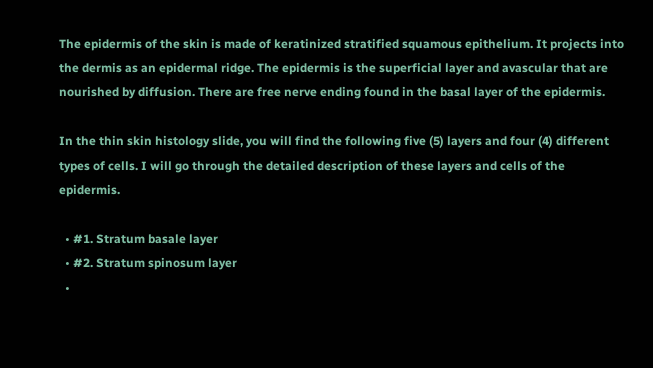The epidermis of the skin is made of keratinized stratified squamous epithelium. It projects into the dermis as an epidermal ridge. The epidermis is the superficial layer and avascular that are nourished by diffusion. There are free nerve ending found in the basal layer of the epidermis.

In the thin skin histology slide, you will find the following five (5) layers and four (4) different types of cells. I will go through the detailed description of these layers and cells of the epidermis.

  • #1. Stratum basale layer
  • #2. Stratum spinosum layer
  •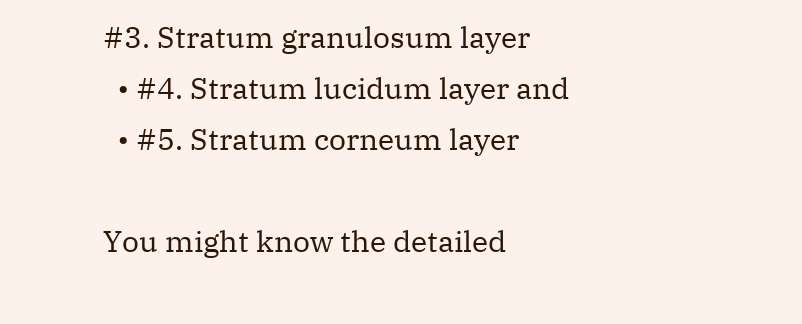#3. Stratum granulosum layer
  • #4. Stratum lucidum layer and
  • #5. Stratum corneum layer

You might know the detailed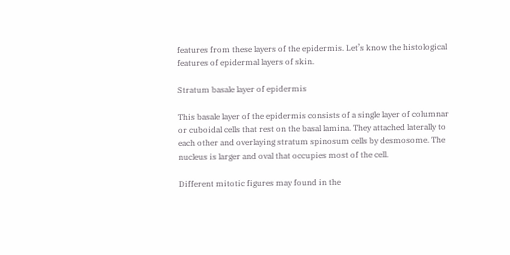features from these layers of the epidermis. Let’s know the histological features of epidermal layers of skin.

Stratum basale layer of epidermis

This basale layer of the epidermis consists of a single layer of columnar or cuboidal cells that rest on the basal lamina. They attached laterally to each other and overlaying stratum spinosum cells by desmosome. The nucleus is larger and oval that occupies most of the cell.

Different mitotic figures may found in the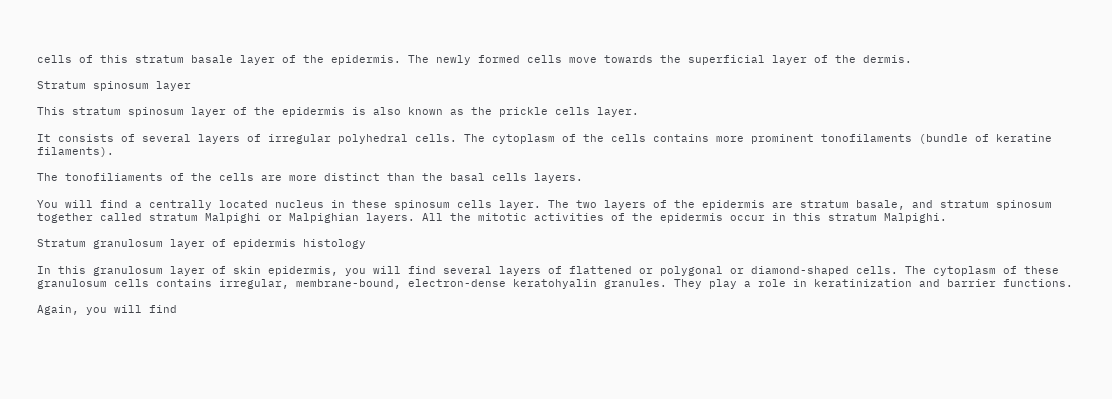cells of this stratum basale layer of the epidermis. The newly formed cells move towards the superficial layer of the dermis.

Stratum spinosum layer

This stratum spinosum layer of the epidermis is also known as the prickle cells layer.

It consists of several layers of irregular polyhedral cells. The cytoplasm of the cells contains more prominent tonofilaments (bundle of keratine filaments).

The tonofiliaments of the cells are more distinct than the basal cells layers.

You will find a centrally located nucleus in these spinosum cells layer. The two layers of the epidermis are stratum basale, and stratum spinosum together called stratum Malpighi or Malpighian layers. All the mitotic activities of the epidermis occur in this stratum Malpighi.

Stratum granulosum layer of epidermis histology

In this granulosum layer of skin epidermis, you will find several layers of flattened or polygonal or diamond-shaped cells. The cytoplasm of these granulosum cells contains irregular, membrane-bound, electron-dense keratohyalin granules. They play a role in keratinization and barrier functions.

Again, you will find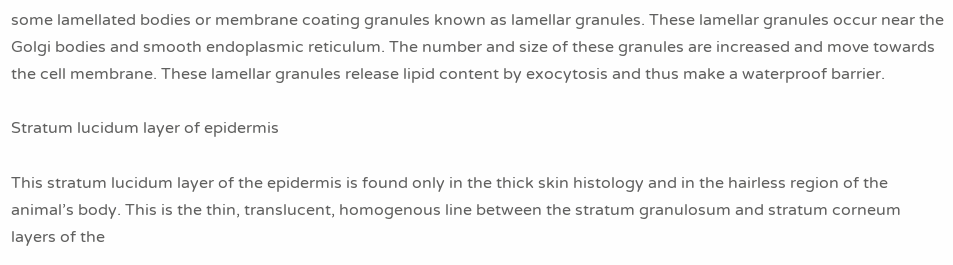some lamellated bodies or membrane coating granules known as lamellar granules. These lamellar granules occur near the Golgi bodies and smooth endoplasmic reticulum. The number and size of these granules are increased and move towards the cell membrane. These lamellar granules release lipid content by exocytosis and thus make a waterproof barrier.

Stratum lucidum layer of epidermis

This stratum lucidum layer of the epidermis is found only in the thick skin histology and in the hairless region of the animal’s body. This is the thin, translucent, homogenous line between the stratum granulosum and stratum corneum layers of the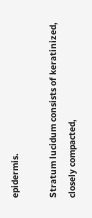epidermis.

Stratum lucidum consists of keratinized, closely compacted,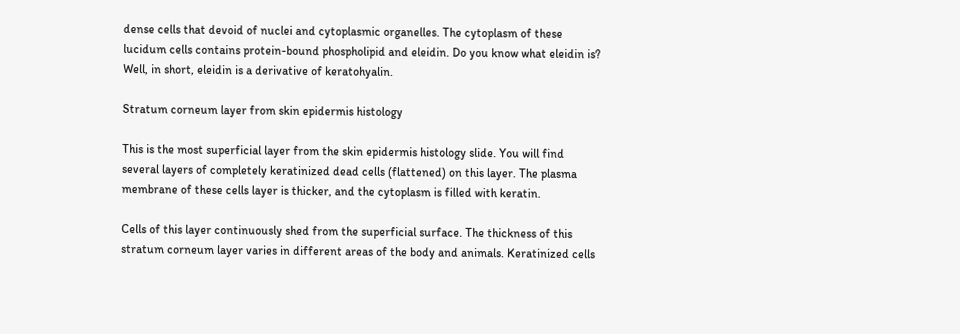dense cells that devoid of nuclei and cytoplasmic organelles. The cytoplasm of these lucidum cells contains protein-bound phospholipid and eleidin. Do you know what eleidin is? Well, in short, eleidin is a derivative of keratohyalin.

Stratum corneum layer from skin epidermis histology

This is the most superficial layer from the skin epidermis histology slide. You will find several layers of completely keratinized dead cells (flattened) on this layer. The plasma membrane of these cells layer is thicker, and the cytoplasm is filled with keratin.

Cells of this layer continuously shed from the superficial surface. The thickness of this stratum corneum layer varies in different areas of the body and animals. Keratinized cells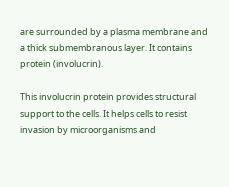are surrounded by a plasma membrane and a thick submembranous layer. It contains protein (involucrin).

This involucrin protein provides structural support to the cells. It helps cells to resist invasion by microorganisms and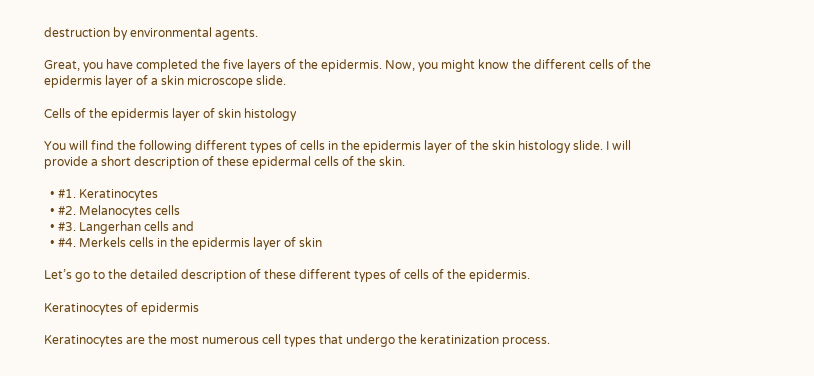destruction by environmental agents.

Great, you have completed the five layers of the epidermis. Now, you might know the different cells of the epidermis layer of a skin microscope slide.

Cells of the epidermis layer of skin histology

You will find the following different types of cells in the epidermis layer of the skin histology slide. I will provide a short description of these epidermal cells of the skin.

  • #1. Keratinocytes
  • #2. Melanocytes cells
  • #3. Langerhan cells and
  • #4. Merkels cells in the epidermis layer of skin

Let’s go to the detailed description of these different types of cells of the epidermis.

Keratinocytes of epidermis

Keratinocytes are the most numerous cell types that undergo the keratinization process.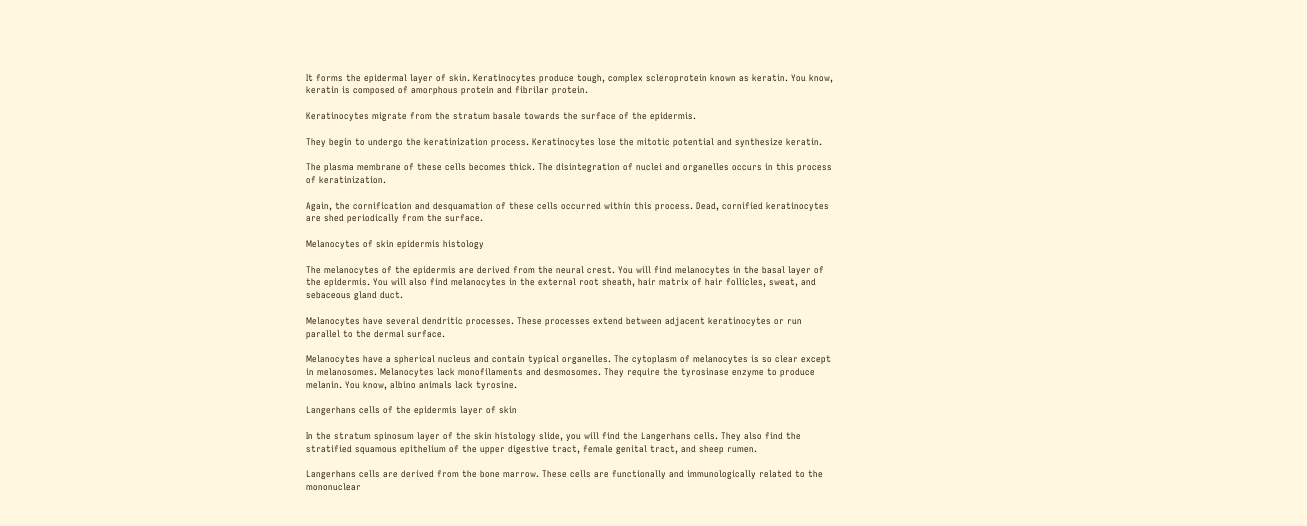It forms the epidermal layer of skin. Keratinocytes produce tough, complex scleroprotein known as keratin. You know, keratin is composed of amorphous protein and fibrilar protein.

Keratinocytes migrate from the stratum basale towards the surface of the epidermis.

They begin to undergo the keratinization process. Keratinocytes lose the mitotic potential and synthesize keratin.

The plasma membrane of these cells becomes thick. The disintegration of nuclei and organelles occurs in this process of keratinization.

Again, the cornification and desquamation of these cells occurred within this process. Dead, cornified keratinocytes are shed periodically from the surface.

Melanocytes of skin epidermis histology

The melanocytes of the epidermis are derived from the neural crest. You will find melanocytes in the basal layer of the epidermis. You will also find melanocytes in the external root sheath, hair matrix of hair follicles, sweat, and sebaceous gland duct.

Melanocytes have several dendritic processes. These processes extend between adjacent keratinocytes or run parallel to the dermal surface.

Melanocytes have a spherical nucleus and contain typical organelles. The cytoplasm of melanocytes is so clear except in melanosomes. Melanocytes lack monofilaments and desmosomes. They require the tyrosinase enzyme to produce melanin. You know, albino animals lack tyrosine.

Langerhans cells of the epidermis layer of skin

In the stratum spinosum layer of the skin histology slide, you will find the Langerhans cells. They also find the stratified squamous epithelium of the upper digestive tract, female genital tract, and sheep rumen.

Langerhans cells are derived from the bone marrow. These cells are functionally and immunologically related to the mononuclear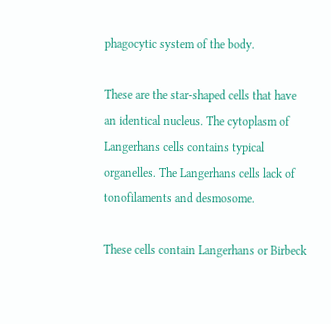phagocytic system of the body.

These are the star-shaped cells that have an identical nucleus. The cytoplasm of Langerhans cells contains typical organelles. The Langerhans cells lack of tonofilaments and desmosome.

These cells contain Langerhans or Birbeck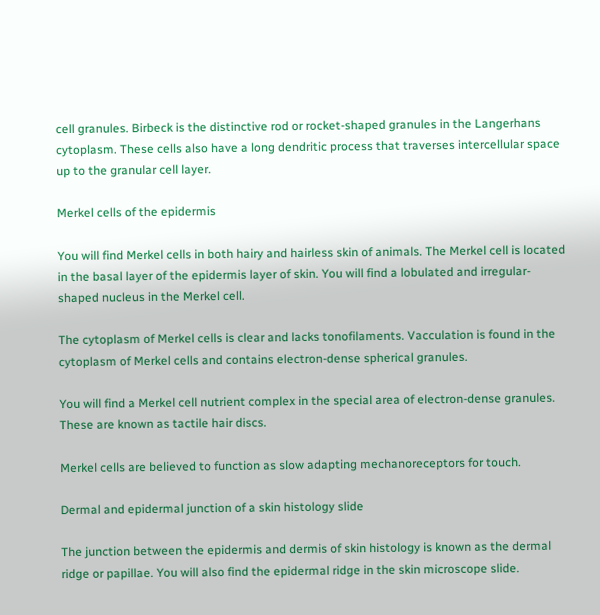cell granules. Birbeck is the distinctive rod or rocket-shaped granules in the Langerhans cytoplasm. These cells also have a long dendritic process that traverses intercellular space up to the granular cell layer.

Merkel cells of the epidermis

You will find Merkel cells in both hairy and hairless skin of animals. The Merkel cell is located in the basal layer of the epidermis layer of skin. You will find a lobulated and irregular-shaped nucleus in the Merkel cell.

The cytoplasm of Merkel cells is clear and lacks tonofilaments. Vacculation is found in the cytoplasm of Merkel cells and contains electron-dense spherical granules.

You will find a Merkel cell nutrient complex in the special area of electron-dense granules. These are known as tactile hair discs.

Merkel cells are believed to function as slow adapting mechanoreceptors for touch.

Dermal and epidermal junction of a skin histology slide

The junction between the epidermis and dermis of skin histology is known as the dermal ridge or papillae. You will also find the epidermal ridge in the skin microscope slide.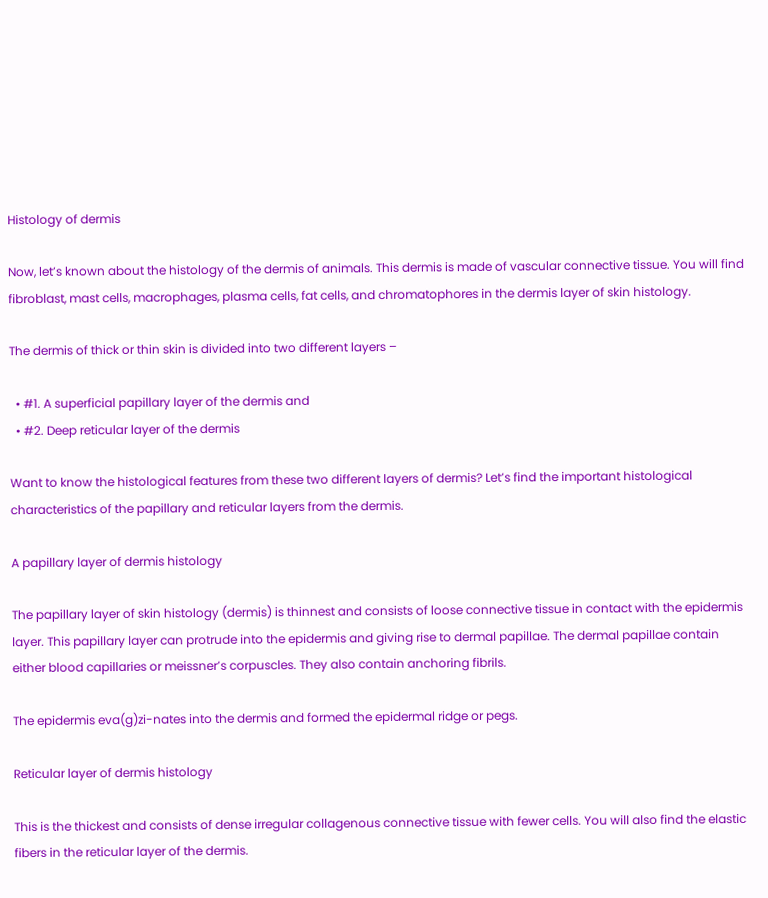Histology of dermis

Now, let’s known about the histology of the dermis of animals. This dermis is made of vascular connective tissue. You will find fibroblast, mast cells, macrophages, plasma cells, fat cells, and chromatophores in the dermis layer of skin histology.

The dermis of thick or thin skin is divided into two different layers –

  • #1. A superficial papillary layer of the dermis and
  • #2. Deep reticular layer of the dermis

Want to know the histological features from these two different layers of dermis? Let’s find the important histological characteristics of the papillary and reticular layers from the dermis.

A papillary layer of dermis histology

The papillary layer of skin histology (dermis) is thinnest and consists of loose connective tissue in contact with the epidermis layer. This papillary layer can protrude into the epidermis and giving rise to dermal papillae. The dermal papillae contain either blood capillaries or meissner’s corpuscles. They also contain anchoring fibrils.

The epidermis eva(g)zi-nates into the dermis and formed the epidermal ridge or pegs.

Reticular layer of dermis histology

This is the thickest and consists of dense irregular collagenous connective tissue with fewer cells. You will also find the elastic fibers in the reticular layer of the dermis.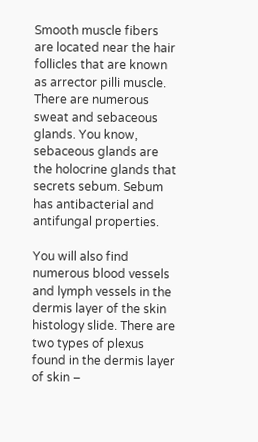Smooth muscle fibers are located near the hair follicles that are known as arrector pilli muscle. There are numerous sweat and sebaceous glands. You know, sebaceous glands are the holocrine glands that secrets sebum. Sebum has antibacterial and antifungal properties.

You will also find numerous blood vessels and lymph vessels in the dermis layer of the skin histology slide. There are two types of plexus found in the dermis layer of skin –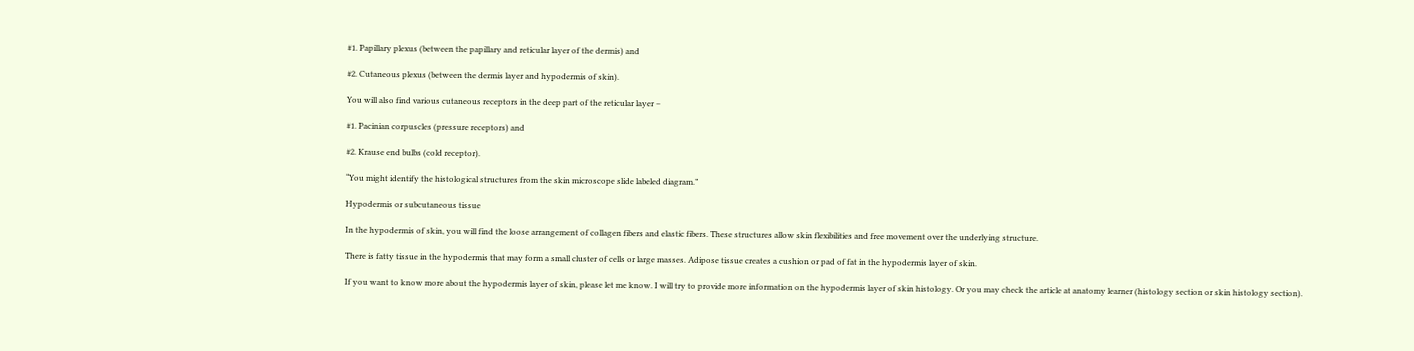#1. Papillary plexus (between the papillary and reticular layer of the dermis) and

#2. Cutaneous plexus (between the dermis layer and hypodermis of skin).

You will also find various cutaneous receptors in the deep part of the reticular layer –

#1. Pacinian corpuscles (pressure receptors) and

#2. Krause end bulbs (cold receptor).

“You might identify the histological structures from the skin microscope slide labeled diagram.”

Hypodermis or subcutaneous tissue

In the hypodermis of skin, you will find the loose arrangement of collagen fibers and elastic fibers. These structures allow skin flexibilities and free movement over the underlying structure.

There is fatty tissue in the hypodermis that may form a small cluster of cells or large masses. Adipose tissue creates a cushion or pad of fat in the hypodermis layer of skin.

If you want to know more about the hypodermis layer of skin, please let me know. I will try to provide more information on the hypodermis layer of skin histology. Or you may check the article at anatomy learner (histology section or skin histology section).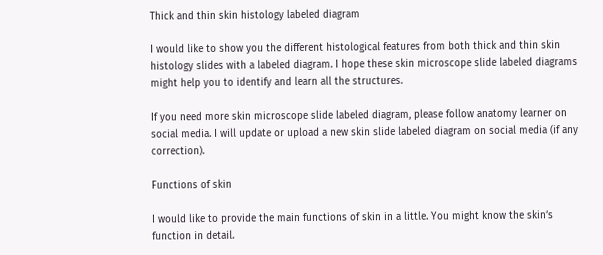Thick and thin skin histology labeled diagram

I would like to show you the different histological features from both thick and thin skin histology slides with a labeled diagram. I hope these skin microscope slide labeled diagrams might help you to identify and learn all the structures.

If you need more skin microscope slide labeled diagram, please follow anatomy learner on social media. I will update or upload a new skin slide labeled diagram on social media (if any correction).

Functions of skin

I would like to provide the main functions of skin in a little. You might know the skin’s function in detail.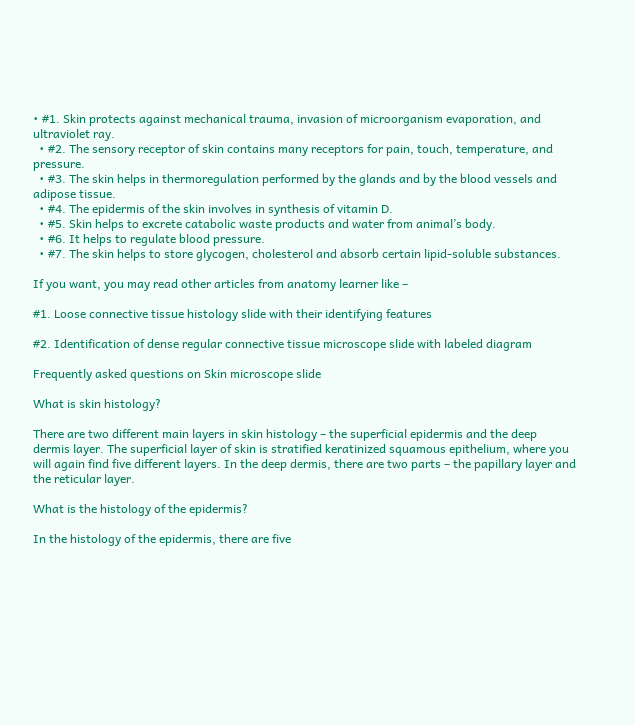• #1. Skin protects against mechanical trauma, invasion of microorganism evaporation, and ultraviolet ray.
  • #2. The sensory receptor of skin contains many receptors for pain, touch, temperature, and pressure.
  • #3. The skin helps in thermoregulation performed by the glands and by the blood vessels and adipose tissue.
  • #4. The epidermis of the skin involves in synthesis of vitamin D.
  • #5. Skin helps to excrete catabolic waste products and water from animal’s body.
  • #6. It helps to regulate blood pressure.
  • #7. The skin helps to store glycogen, cholesterol and absorb certain lipid-soluble substances.

If you want, you may read other articles from anatomy learner like –

#1. Loose connective tissue histology slide with their identifying features

#2. Identification of dense regular connective tissue microscope slide with labeled diagram

Frequently asked questions on Skin microscope slide

What is skin histology?

There are two different main layers in skin histology – the superficial epidermis and the deep dermis layer. The superficial layer of skin is stratified keratinized squamous epithelium, where you will again find five different layers. In the deep dermis, there are two parts – the papillary layer and the reticular layer.

What is the histology of the epidermis?

In the histology of the epidermis, there are five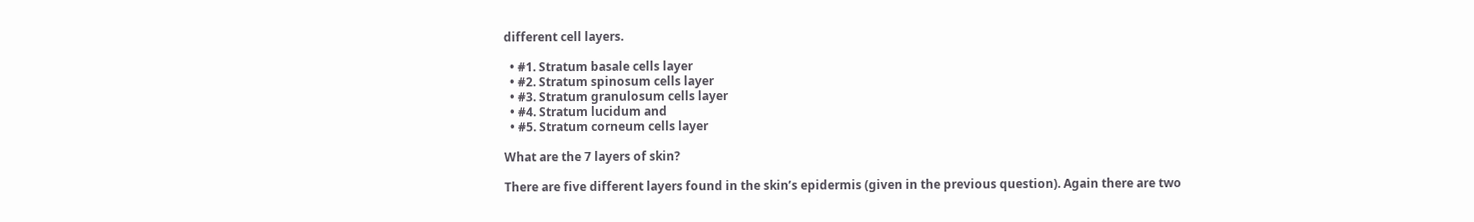different cell layers.

  • #1. Stratum basale cells layer
  • #2. Stratum spinosum cells layer
  • #3. Stratum granulosum cells layer
  • #4. Stratum lucidum and
  • #5. Stratum corneum cells layer

What are the 7 layers of skin?

There are five different layers found in the skin’s epidermis (given in the previous question). Again there are two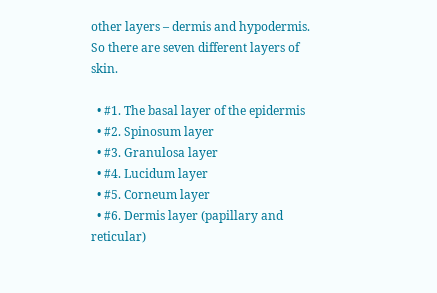other layers – dermis and hypodermis. So there are seven different layers of skin.

  • #1. The basal layer of the epidermis
  • #2. Spinosum layer
  • #3. Granulosa layer
  • #4. Lucidum layer
  • #5. Corneum layer
  • #6. Dermis layer (papillary and reticular)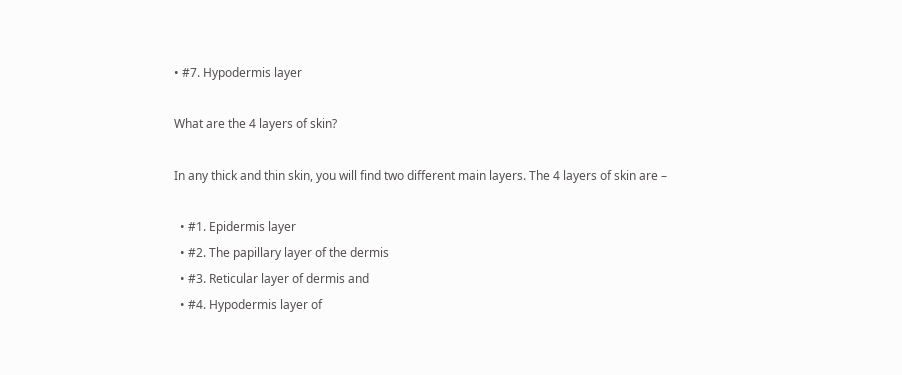• #7. Hypodermis layer

What are the 4 layers of skin?

In any thick and thin skin, you will find two different main layers. The 4 layers of skin are –

  • #1. Epidermis layer
  • #2. The papillary layer of the dermis
  • #3. Reticular layer of dermis and
  • #4. Hypodermis layer of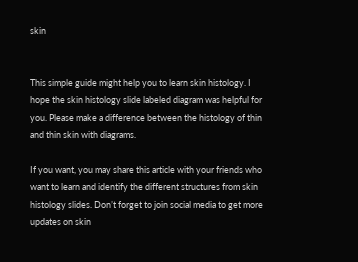skin


This simple guide might help you to learn skin histology. I hope the skin histology slide labeled diagram was helpful for you. Please make a difference between the histology of thin and thin skin with diagrams.

If you want, you may share this article with your friends who want to learn and identify the different structures from skin histology slides. Don’t forget to join social media to get more updates on skin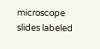microscope slides labeled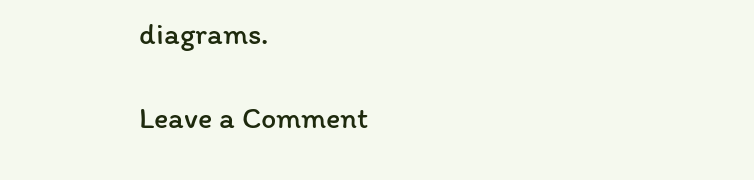diagrams.

Leave a Comment